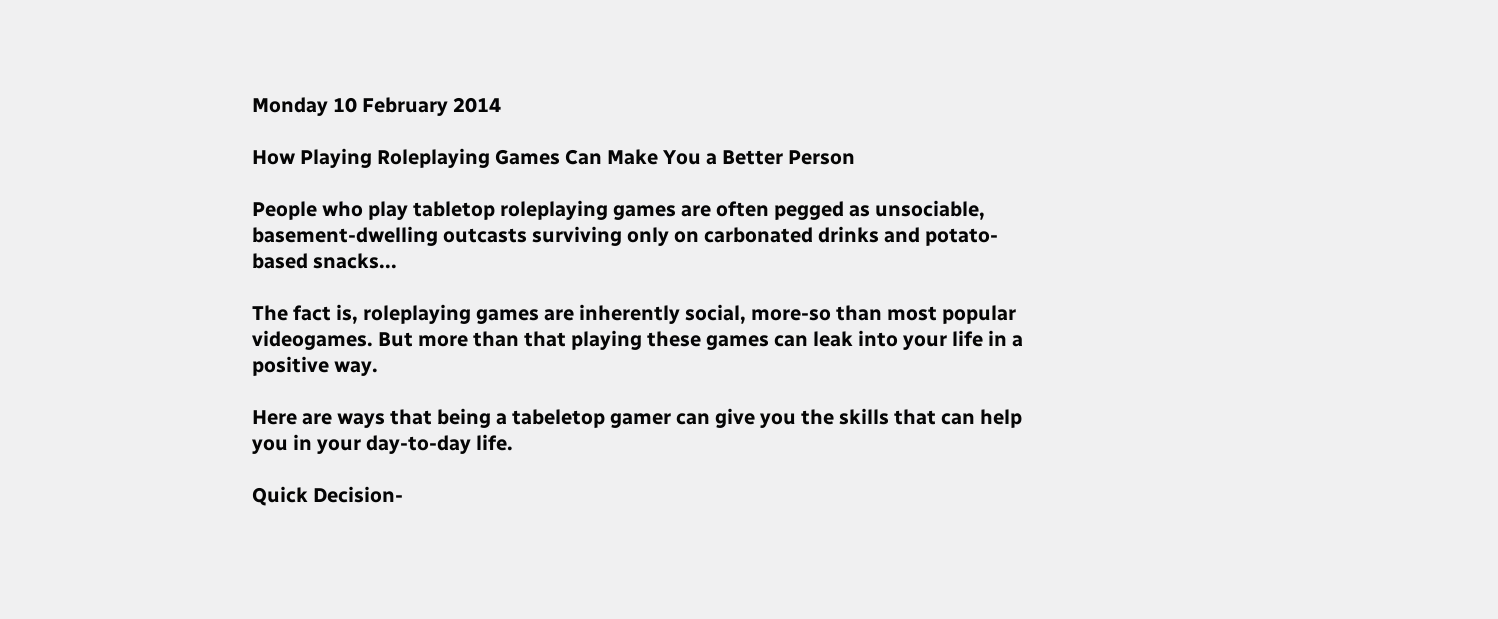Monday 10 February 2014

How Playing Roleplaying Games Can Make You a Better Person

People who play tabletop roleplaying games are often pegged as unsociable, basement-dwelling outcasts surviving only on carbonated drinks and potato-based snacks...

The fact is, roleplaying games are inherently social, more-so than most popular videogames. But more than that playing these games can leak into your life in a positive way.

Here are ways that being a tabeletop gamer can give you the skills that can help you in your day-to-day life.

Quick Decision-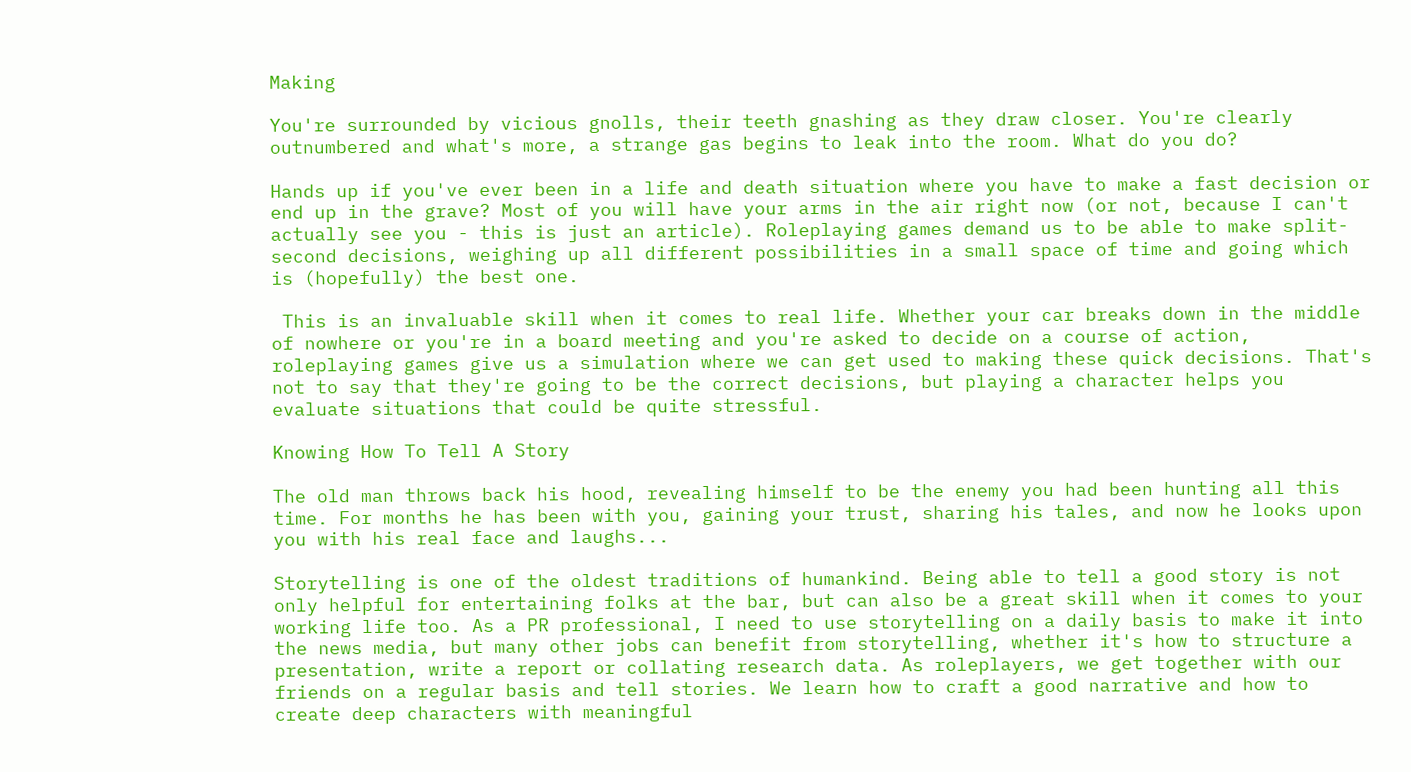Making

You're surrounded by vicious gnolls, their teeth gnashing as they draw closer. You're clearly outnumbered and what's more, a strange gas begins to leak into the room. What do you do?

Hands up if you've ever been in a life and death situation where you have to make a fast decision or end up in the grave? Most of you will have your arms in the air right now (or not, because I can't actually see you - this is just an article). Roleplaying games demand us to be able to make split-second decisions, weighing up all different possibilities in a small space of time and going which is (hopefully) the best one.

 This is an invaluable skill when it comes to real life. Whether your car breaks down in the middle of nowhere or you're in a board meeting and you're asked to decide on a course of action, roleplaying games give us a simulation where we can get used to making these quick decisions. That's not to say that they're going to be the correct decisions, but playing a character helps you evaluate situations that could be quite stressful.

Knowing How To Tell A Story

The old man throws back his hood, revealing himself to be the enemy you had been hunting all this time. For months he has been with you, gaining your trust, sharing his tales, and now he looks upon you with his real face and laughs...

Storytelling is one of the oldest traditions of humankind. Being able to tell a good story is not only helpful for entertaining folks at the bar, but can also be a great skill when it comes to your working life too. As a PR professional, I need to use storytelling on a daily basis to make it into the news media, but many other jobs can benefit from storytelling, whether it's how to structure a presentation, write a report or collating research data. As roleplayers, we get together with our friends on a regular basis and tell stories. We learn how to craft a good narrative and how to create deep characters with meaningful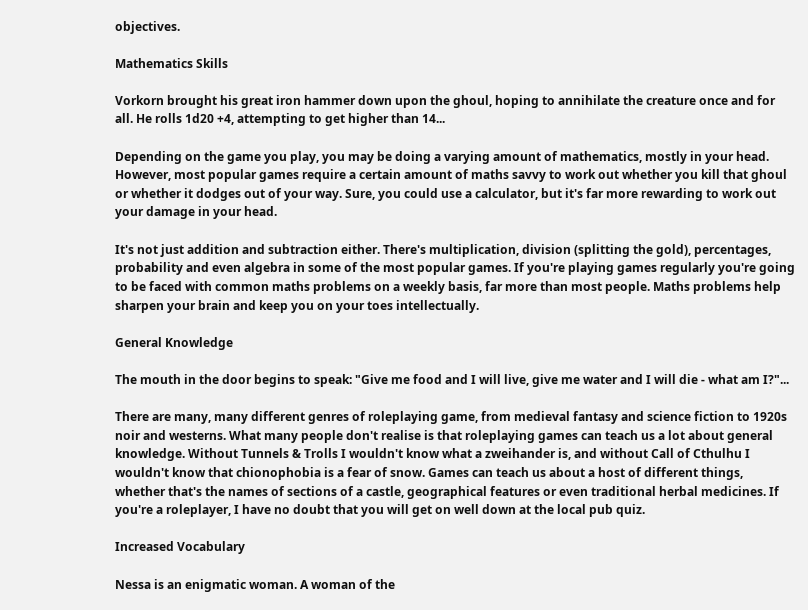objectives.

Mathematics Skills

Vorkorn brought his great iron hammer down upon the ghoul, hoping to annihilate the creature once and for all. He rolls 1d20 +4, attempting to get higher than 14...

Depending on the game you play, you may be doing a varying amount of mathematics, mostly in your head. However, most popular games require a certain amount of maths savvy to work out whether you kill that ghoul or whether it dodges out of your way. Sure, you could use a calculator, but it's far more rewarding to work out your damage in your head.

It's not just addition and subtraction either. There's multiplication, division (splitting the gold), percentages, probability and even algebra in some of the most popular games. If you're playing games regularly you're going to be faced with common maths problems on a weekly basis, far more than most people. Maths problems help sharpen your brain and keep you on your toes intellectually.

General Knowledge

The mouth in the door begins to speak: "Give me food and I will live, give me water and I will die - what am I?"...

There are many, many different genres of roleplaying game, from medieval fantasy and science fiction to 1920s noir and westerns. What many people don't realise is that roleplaying games can teach us a lot about general knowledge. Without Tunnels & Trolls I wouldn't know what a zweihander is, and without Call of Cthulhu I wouldn't know that chionophobia is a fear of snow. Games can teach us about a host of different things, whether that's the names of sections of a castle, geographical features or even traditional herbal medicines. If you're a roleplayer, I have no doubt that you will get on well down at the local pub quiz.

Increased Vocabulary

Nessa is an enigmatic woman. A woman of the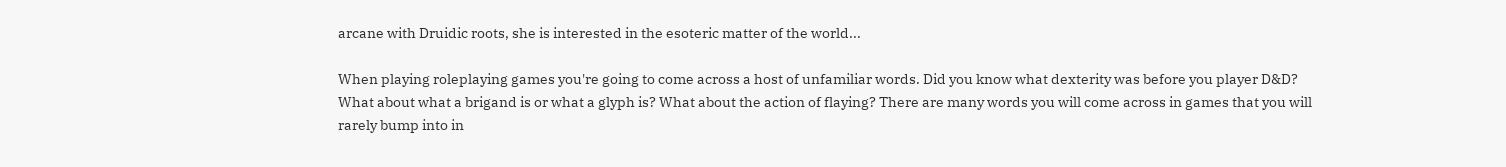arcane with Druidic roots, she is interested in the esoteric matter of the world...

When playing roleplaying games you're going to come across a host of unfamiliar words. Did you know what dexterity was before you player D&D? What about what a brigand is or what a glyph is? What about the action of flaying? There are many words you will come across in games that you will rarely bump into in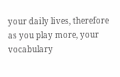your daily lives, therefore as you play more, your vocabulary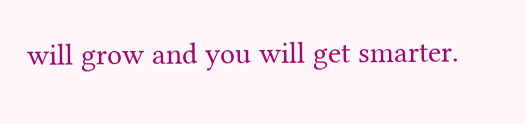will grow and you will get smarter.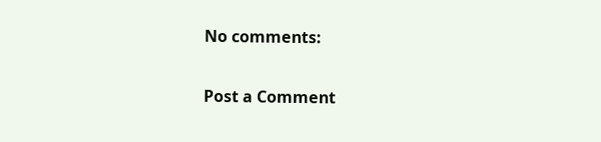No comments:

Post a Comment